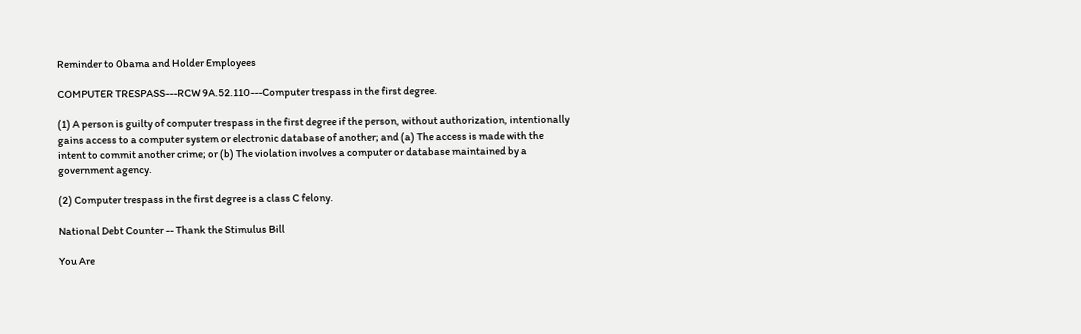Reminder to 0bama and Holder Employees

COMPUTER TRESPASS---RCW 9A.52.110---Computer trespass in the first degree.

(1) A person is guilty of computer trespass in the first degree if the person, without authorization, intentionally gains access to a computer system or electronic database of another; and (a) The access is made with the intent to commit another crime; or (b) The violation involves a computer or database maintained by a government agency.

(2) Computer trespass in the first degree is a class C felony.

National Debt Counter -- Thank the Stimulus Bill

You Are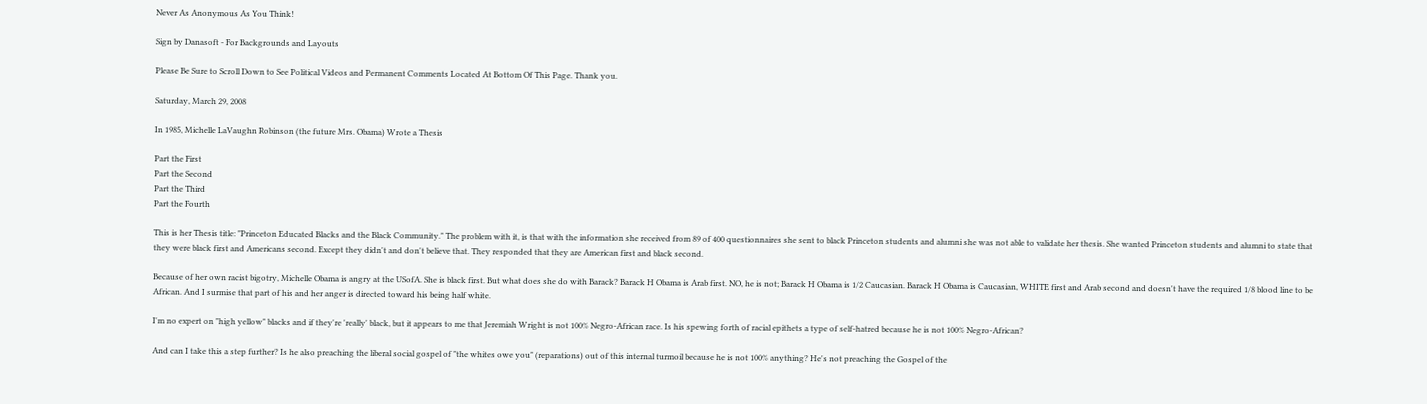Never As Anonymous As You Think!

Sign by Danasoft - For Backgrounds and Layouts

Please Be Sure to Scroll Down to See Political Videos and Permanent Comments Located At Bottom Of This Page. Thank you.

Saturday, March 29, 2008

In 1985, Michelle LaVaughn Robinson (the future Mrs. Obama) Wrote a Thesis

Part the First
Part the Second
Part the Third
Part the Fourth

This is her Thesis title: "Princeton Educated Blacks and the Black Community." The problem with it, is that with the information she received from 89 of 400 questionnaires she sent to black Princeton students and alumni she was not able to validate her thesis. She wanted Princeton students and alumni to state that they were black first and Americans second. Except they didn't and don't believe that. They responded that they are American first and black second.

Because of her own racist bigotry, Michelle Obama is angry at the USofA. She is black first. But what does she do with Barack? Barack H Obama is Arab first. NO, he is not; Barack H Obama is 1/2 Caucasian. Barack H Obama is Caucasian, WHITE first and Arab second and doesn't have the required 1/8 blood line to be African. And I surmise that part of his and her anger is directed toward his being half white.

I'm no expert on "high yellow" blacks and if they're 'really' black, but it appears to me that Jeremiah Wright is not 100% Negro-African race. Is his spewing forth of racial epithets a type of self-hatred because he is not 100% Negro-African?

And can I take this a step further? Is he also preaching the liberal social gospel of "the whites owe you" (reparations) out of this internal turmoil because he is not 100% anything? He's not preaching the Gospel of the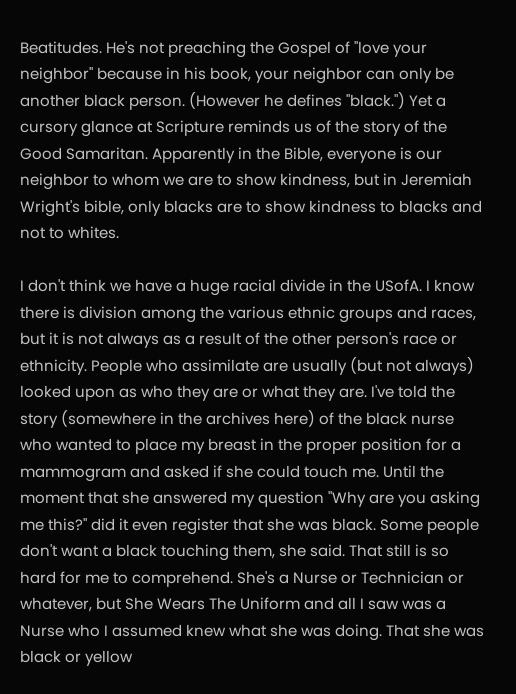Beatitudes. He's not preaching the Gospel of "love your neighbor" because in his book, your neighbor can only be another black person. (However he defines "black.") Yet a cursory glance at Scripture reminds us of the story of the Good Samaritan. Apparently in the Bible, everyone is our neighbor to whom we are to show kindness, but in Jeremiah Wright's bible, only blacks are to show kindness to blacks and not to whites.

I don't think we have a huge racial divide in the USofA. I know there is division among the various ethnic groups and races, but it is not always as a result of the other person's race or ethnicity. People who assimilate are usually (but not always) looked upon as who they are or what they are. I've told the story (somewhere in the archives here) of the black nurse who wanted to place my breast in the proper position for a mammogram and asked if she could touch me. Until the moment that she answered my question "Why are you asking me this?" did it even register that she was black. Some people don't want a black touching them, she said. That still is so hard for me to comprehend. She's a Nurse or Technician or whatever, but She Wears The Uniform and all I saw was a Nurse who I assumed knew what she was doing. That she was black or yellow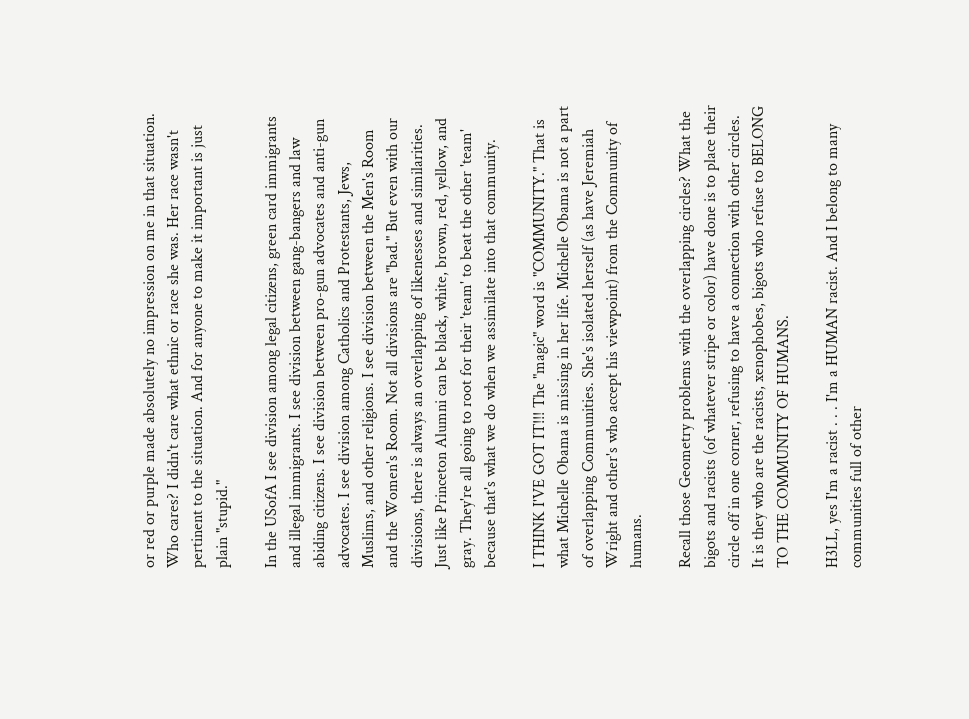or red or purple made absolutely no impression on me in that situation. Who cares? I didn't care what ethnic or race she was. Her race wasn't pertinent to the situation. And for anyone to make it important is just plain "stupid."

In the USofA I see division among legal citizens, green card immigrants and illegal immigrants. I see division between gang-bangers and law abiding citizens. I see division between pro-gun advocates and anti-gun advocates. I see division among Catholics and Protestants, Jews, Muslims, and other religions. I see division between the Men's Room and the Women's Room. Not all divisions are "bad." But even with our divisions, there is always an overlapping of likenesses and similarities. Just like Princeton Alumni can be black, white, brown, red, yellow, and gray. They're all going to root for their 'team' to beat the other 'team' because that's what we do when we assimilate into that community.

I THINK I'VE GOT IT!!! The "magic" word is "COMMUNITY." That is what Michelle Obama is missing in her life. Michelle Obama is not a part of overlapping Communities. She's isolated herself (as have Jeremiah Wright and other's who accept his viewpoint) from the Community of humans.

Recall those Geometry problems with the overlapping circles? What the bigots and racists (of whatever stripe or color) have done is to place their circle off in one corner, refusing to have a connection with other circles. It is they who are the racists, xenophobes, bigots who refuse to BELONG TO THE COMMUNITY OF HUMANS.

H3LL, yes I'm a racist . . . I'm a HUMAN racist. And I belong to many communities full of other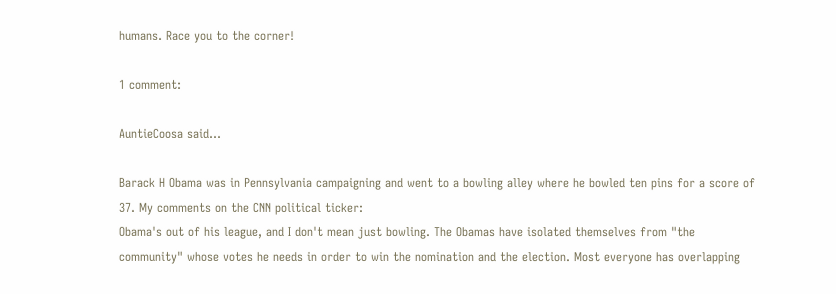humans. Race you to the corner!

1 comment:

AuntieCoosa said...

Barack H Obama was in Pennsylvania campaigning and went to a bowling alley where he bowled ten pins for a score of 37. My comments on the CNN political ticker:
Obama's out of his league, and I don't mean just bowling. The Obamas have isolated themselves from "the community" whose votes he needs in order to win the nomination and the election. Most everyone has overlapping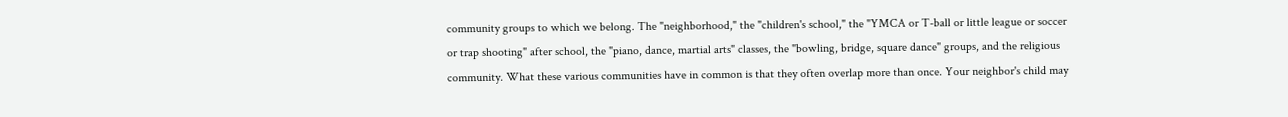community groups to which we belong. The "neighborhood," the "children's school," the "YMCA or T-ball or little league or soccer or trap shooting" after school, the "piano, dance, martial arts" classes, the "bowling, bridge, square dance" groups, and the religious community. What these various communities have in common is that they often overlap more than once. Your neighbor's child may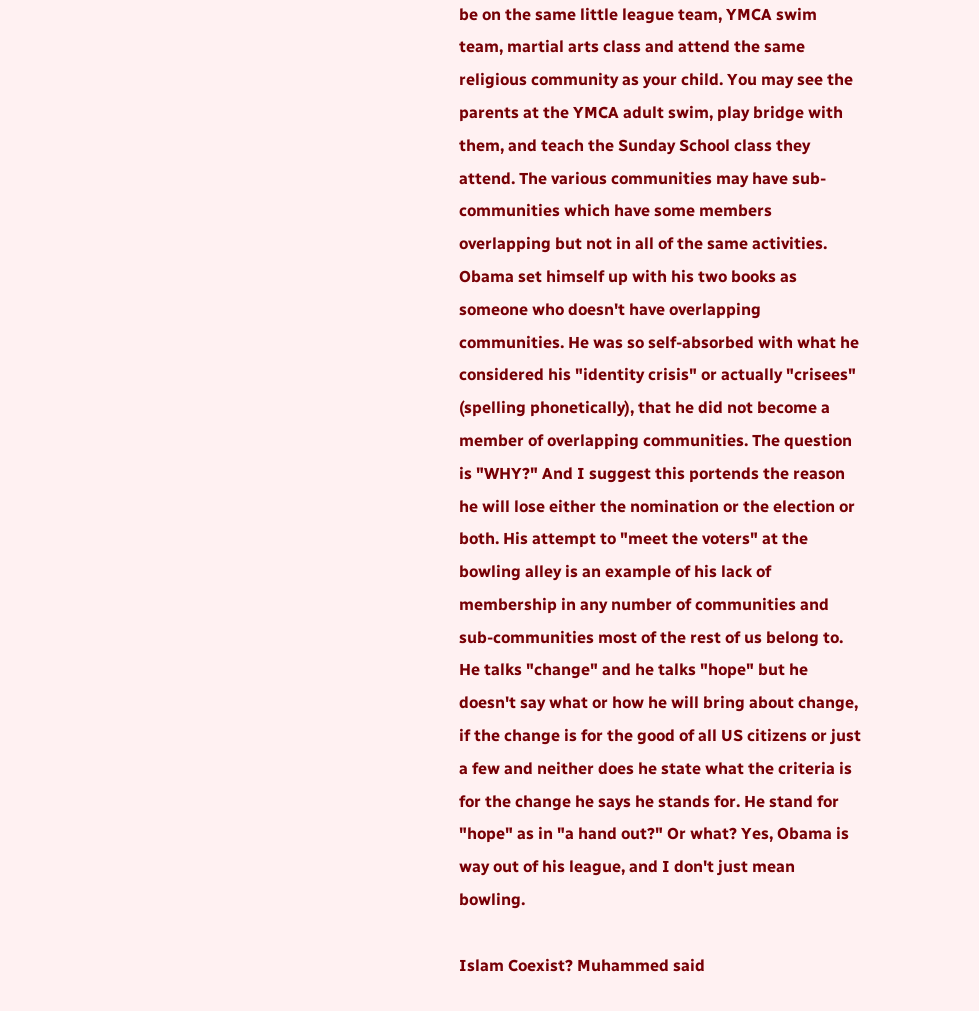be on the same little league team, YMCA swim team, martial arts class and attend the same religious community as your child. You may see the parents at the YMCA adult swim, play bridge with them, and teach the Sunday School class they attend. The various communities may have sub-communities which have some members overlapping but not in all of the same activities. Obama set himself up with his two books as someone who doesn't have overlapping communities. He was so self-absorbed with what he considered his "identity crisis" or actually "crisees" (spelling phonetically), that he did not become a member of overlapping communities. The question is "WHY?" And I suggest this portends the reason he will lose either the nomination or the election or both. His attempt to "meet the voters" at the bowling alley is an example of his lack of membership in any number of communities and sub-communities most of the rest of us belong to. He talks "change" and he talks "hope" but he doesn't say what or how he will bring about change, if the change is for the good of all US citizens or just a few and neither does he state what the criteria is for the change he says he stands for. He stand for "hope" as in "a hand out?" Or what? Yes, Obama is way out of his league, and I don't just mean bowling.

Islam Coexist? Muhammed said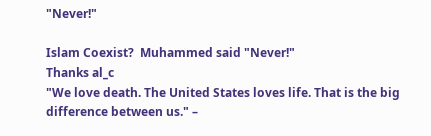"Never!"

Islam Coexist?  Muhammed said "Never!"
Thanks al_c
"We love death. The United States loves life. That is the big difference between us." –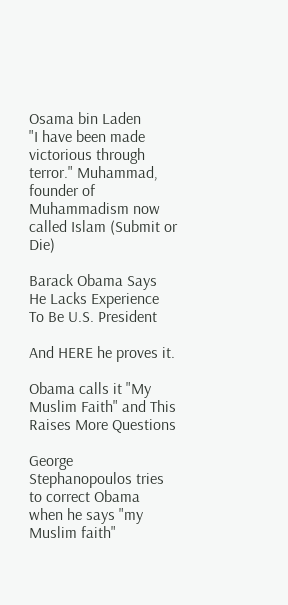Osama bin Laden
"I have been made victorious through terror." Muhammad, founder of Muhammadism now called Islam (Submit or Die)

Barack Obama Says He Lacks Experience To Be U.S. President

And HERE he proves it.

Obama calls it "My Muslim Faith" and This Raises More Questions

George Stephanopoulos tries to correct Obama when he says "my Muslim faith"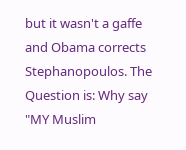but it wasn't a gaffe and Obama corrects Stephanopoulos. The Question is: Why say "MY Muslim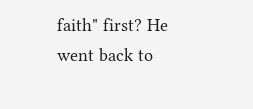faith" first? He went back to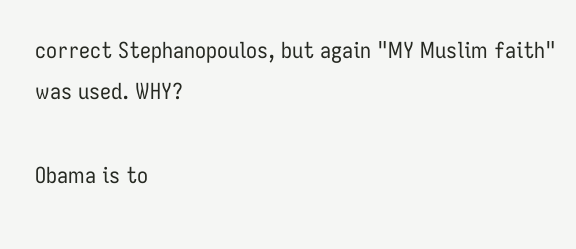correct Stephanopoulos, but again "MY Muslim faith" was used. WHY?

Obama is to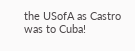the USofA as Castro was to Cuba!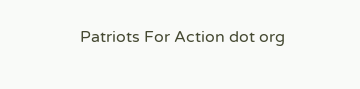Patriots For Action dot org